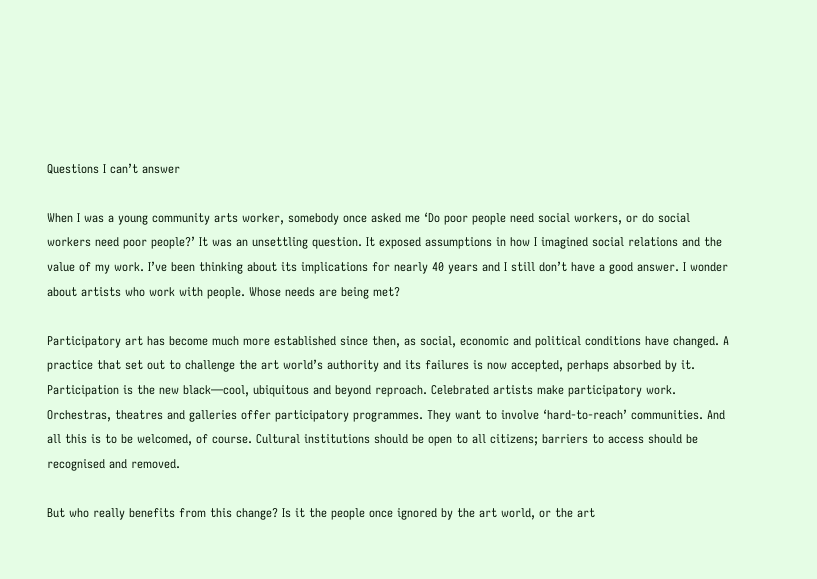Questions I can’t answer

When I was a young community arts worker, somebody once asked me ‘Do poor people need social workers, or do social workers need poor people?’ It was an unsettling question. It exposed assumptions in how I imagined social relations and the value of my work. I’ve been thinking about its implications for nearly 40 years and I still don’t have a good answer. I wonder about artists who work with people. Whose needs are being met?

Participatory art has become much more established since then, as social, economic and political conditions have changed. A practice that set out to challenge the art world’s authority and its failures is now accepted, perhaps absorbed by it. Participation is the new black—cool, ubiquitous and beyond reproach. Celebrated artists make participatory work. Orchestras, theatres and galleries offer participatory programmes. They want to involve ‘hard-to-reach’ communities. And all this is to be welcomed, of course. Cultural institutions should be open to all citizens; barriers to access should be recognised and removed.

But who really benefits from this change? Is it the people once ignored by the art world, or the art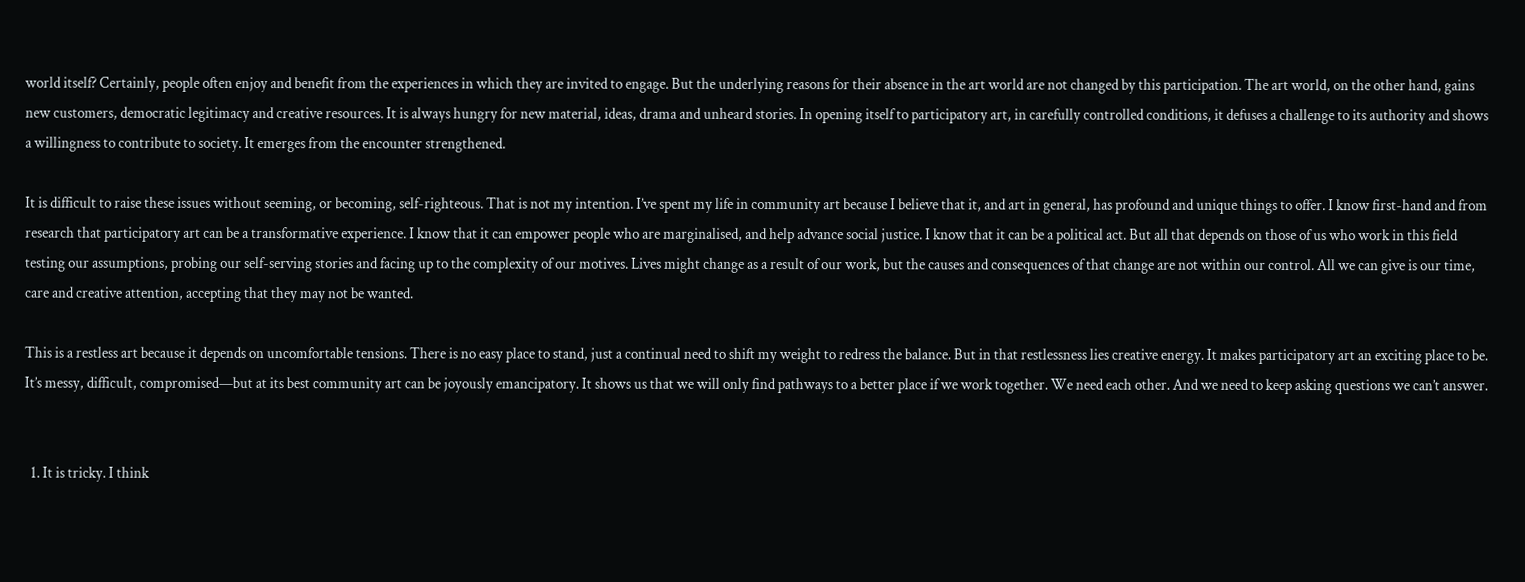world itself? Certainly, people often enjoy and benefit from the experiences in which they are invited to engage. But the underlying reasons for their absence in the art world are not changed by this participation. The art world, on the other hand, gains new customers, democratic legitimacy and creative resources. It is always hungry for new material, ideas, drama and unheard stories. In opening itself to participatory art, in carefully controlled conditions, it defuses a challenge to its authority and shows a willingness to contribute to society. It emerges from the encounter strengthened.

It is difficult to raise these issues without seeming, or becoming, self-righteous. That is not my intention. I’ve spent my life in community art because I believe that it, and art in general, has profound and unique things to offer. I know first-hand and from research that participatory art can be a transformative experience. I know that it can empower people who are marginalised, and help advance social justice. I know that it can be a political act. But all that depends on those of us who work in this field testing our assumptions, probing our self-serving stories and facing up to the complexity of our motives. Lives might change as a result of our work, but the causes and consequences of that change are not within our control. All we can give is our time, care and creative attention, accepting that they may not be wanted.

This is a restless art because it depends on uncomfortable tensions. There is no easy place to stand, just a continual need to shift my weight to redress the balance. But in that restlessness lies creative energy. It makes participatory art an exciting place to be. It’s messy, difficult, compromised—but at its best community art can be joyously emancipatory. It shows us that we will only find pathways to a better place if we work together. We need each other. And we need to keep asking questions we can’t answer.


  1. It is tricky. I think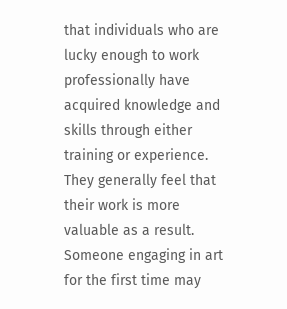that individuals who are lucky enough to work professionally have acquired knowledge and skills through either training or experience. They generally feel that their work is more valuable as a result. Someone engaging in art for the first time may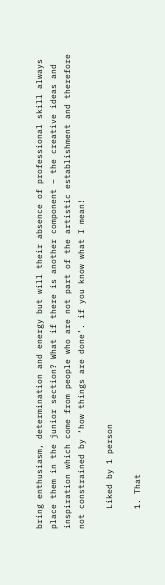bring enthusiasm, determination and energy but will their absence of professional skill always place them in the junior section? What if there is another component – the creative ideas and inspiration which come from people who are not part of the artistic establishment and therefore not constrained by ‘how things are done’. if you know what I mean!

    Liked by 1 person

    1. That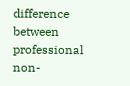difference between professional non-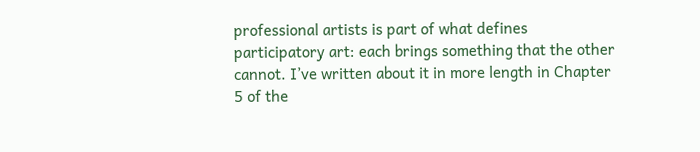professional artists is part of what defines participatory art: each brings something that the other cannot. I’ve written about it in more length in Chapter 5 of the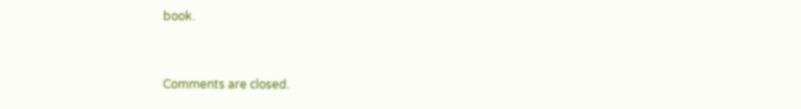book.


Comments are closed.